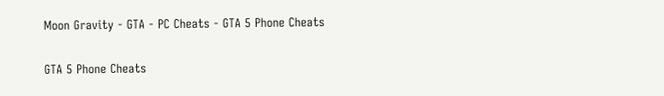Moon Gravity - GTA - PC Cheats - GTA 5 Phone Cheats

GTA 5 Phone Cheats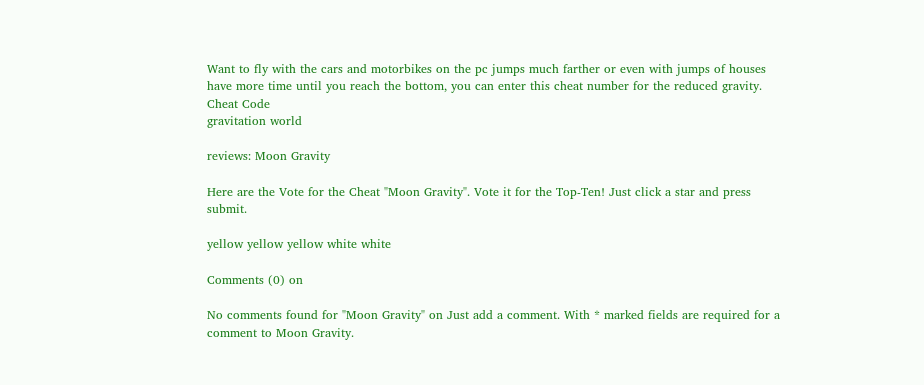Want to fly with the cars and motorbikes on the pc jumps much farther or even with jumps of houses have more time until you reach the bottom, you can enter this cheat number for the reduced gravity.
Cheat Code
gravitation world

reviews: Moon Gravity

Here are the Vote for the Cheat "Moon Gravity". Vote it for the Top-Ten! Just click a star and press submit.

yellow yellow yellow white white

Comments (0) on

No comments found for "Moon Gravity" on Just add a comment. With * marked fields are required for a comment to Moon Gravity.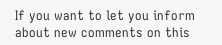If you want to let you inform about new comments on this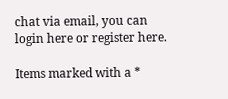chat via email, you can login here or register here.

Items marked with a *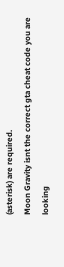(asterisk) are required.
Moon Gravity isnt the correct gta cheat code you are looking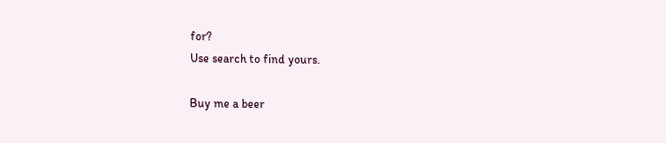for?
Use search to find yours.

Buy me a beer